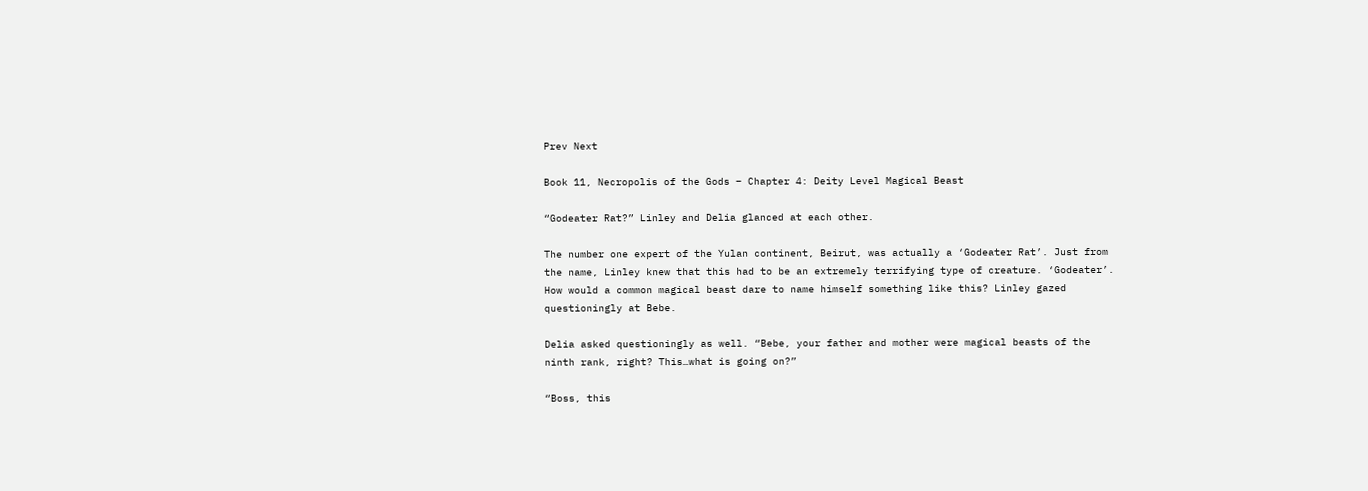Prev Next

Book 11, Necropolis of the Gods – Chapter 4: Deity Level Magical Beast

“Godeater Rat?” Linley and Delia glanced at each other.

The number one expert of the Yulan continent, Beirut, was actually a ‘Godeater Rat’. Just from the name, Linley knew that this had to be an extremely terrifying type of creature. ‘Godeater’. How would a common magical beast dare to name himself something like this? Linley gazed questioningly at Bebe.

Delia asked questioningly as well. “Bebe, your father and mother were magical beasts of the ninth rank, right? This…what is going on?”

“Boss, this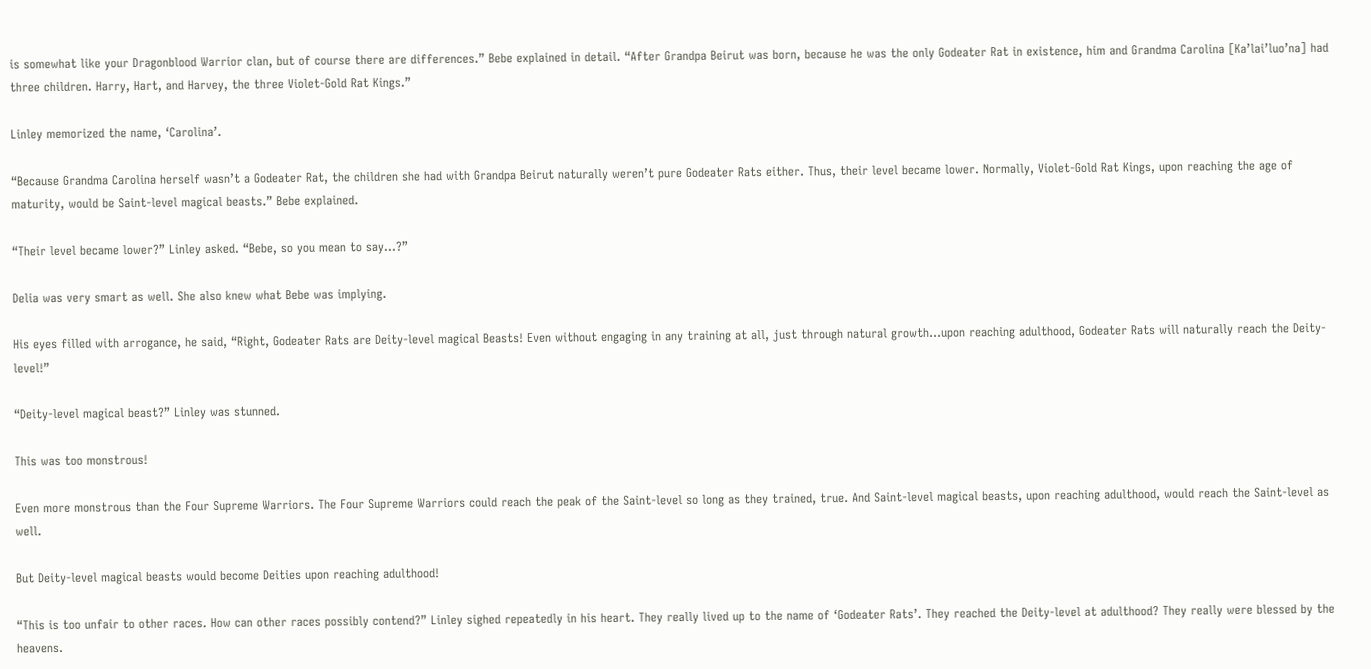is somewhat like your Dragonblood Warrior clan, but of course there are differences.” Bebe explained in detail. “After Grandpa Beirut was born, because he was the only Godeater Rat in existence, him and Grandma Carolina [Ka’lai’luo’na] had three children. Harry, Hart, and Harvey, the three Violet-Gold Rat Kings.”

Linley memorized the name, ‘Carolina’.

“Because Grandma Carolina herself wasn’t a Godeater Rat, the children she had with Grandpa Beirut naturally weren’t pure Godeater Rats either. Thus, their level became lower. Normally, Violet-Gold Rat Kings, upon reaching the age of maturity, would be Saint-level magical beasts.” Bebe explained.

“Their level became lower?” Linley asked. “Bebe, so you mean to say…?”

Delia was very smart as well. She also knew what Bebe was implying.

His eyes filled with arrogance, he said, “Right, Godeater Rats are Deity-level magical Beasts! Even without engaging in any training at all, just through natural growth…upon reaching adulthood, Godeater Rats will naturally reach the Deity-level!”

“Deity-level magical beast?” Linley was stunned.

This was too monstrous!

Even more monstrous than the Four Supreme Warriors. The Four Supreme Warriors could reach the peak of the Saint-level so long as they trained, true. And Saint-level magical beasts, upon reaching adulthood, would reach the Saint-level as well.

But Deity-level magical beasts would become Deities upon reaching adulthood!

“This is too unfair to other races. How can other races possibly contend?” Linley sighed repeatedly in his heart. They really lived up to the name of ‘Godeater Rats’. They reached the Deity-level at adulthood? They really were blessed by the heavens.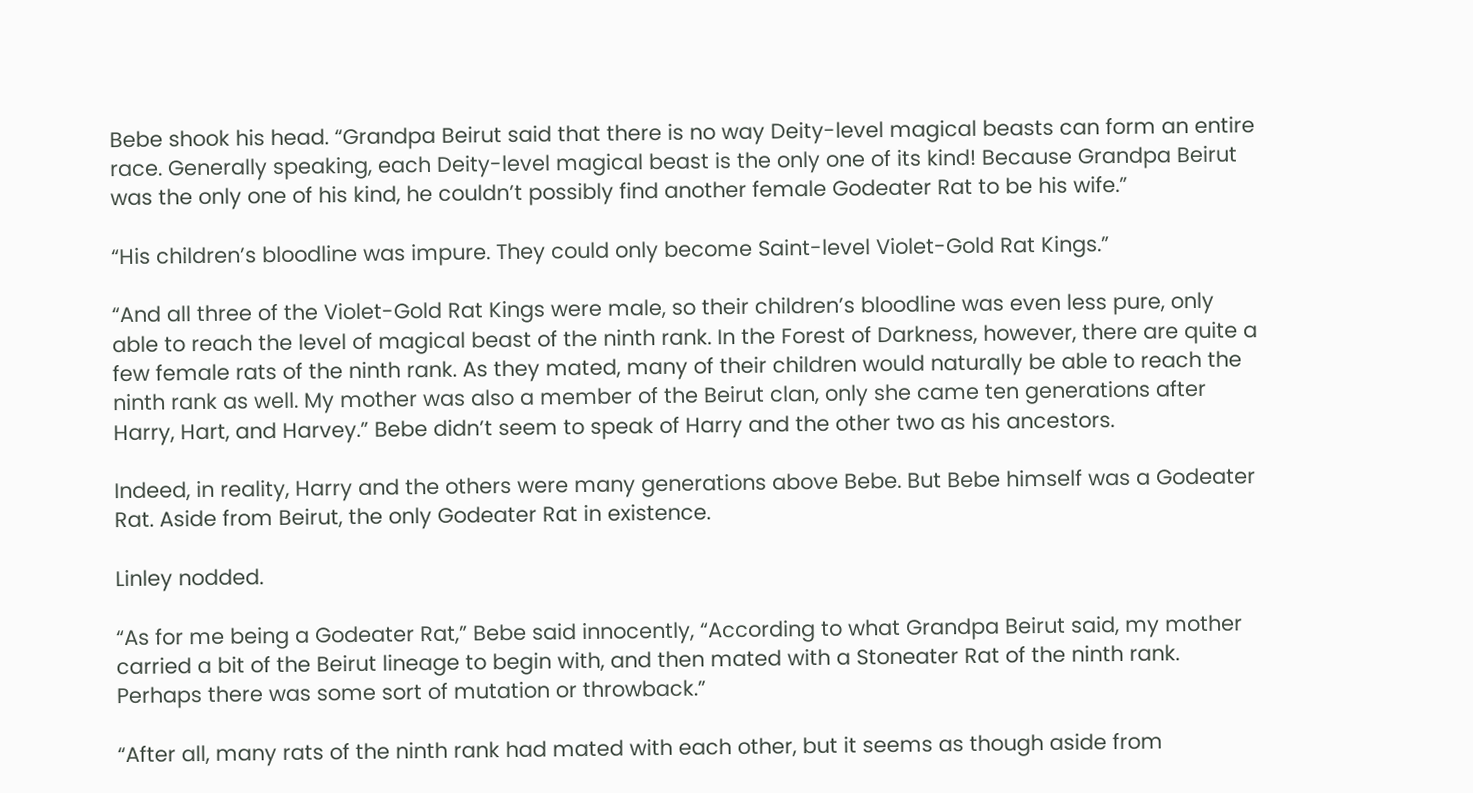Bebe shook his head. “Grandpa Beirut said that there is no way Deity-level magical beasts can form an entire race. Generally speaking, each Deity-level magical beast is the only one of its kind! Because Grandpa Beirut was the only one of his kind, he couldn’t possibly find another female Godeater Rat to be his wife.”

“His children’s bloodline was impure. They could only become Saint-level Violet-Gold Rat Kings.”

“And all three of the Violet-Gold Rat Kings were male, so their children’s bloodline was even less pure, only able to reach the level of magical beast of the ninth rank. In the Forest of Darkness, however, there are quite a few female rats of the ninth rank. As they mated, many of their children would naturally be able to reach the ninth rank as well. My mother was also a member of the Beirut clan, only she came ten generations after Harry, Hart, and Harvey.” Bebe didn’t seem to speak of Harry and the other two as his ancestors.

Indeed, in reality, Harry and the others were many generations above Bebe. But Bebe himself was a Godeater Rat. Aside from Beirut, the only Godeater Rat in existence.

Linley nodded.

“As for me being a Godeater Rat,” Bebe said innocently, “According to what Grandpa Beirut said, my mother carried a bit of the Beirut lineage to begin with, and then mated with a Stoneater Rat of the ninth rank. Perhaps there was some sort of mutation or throwback.”

“After all, many rats of the ninth rank had mated with each other, but it seems as though aside from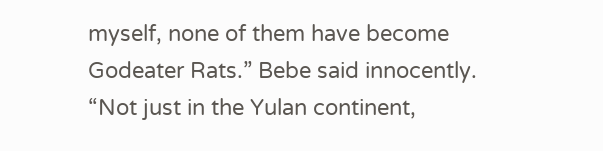myself, none of them have become Godeater Rats.” Bebe said innocently. “Not just in the Yulan continent,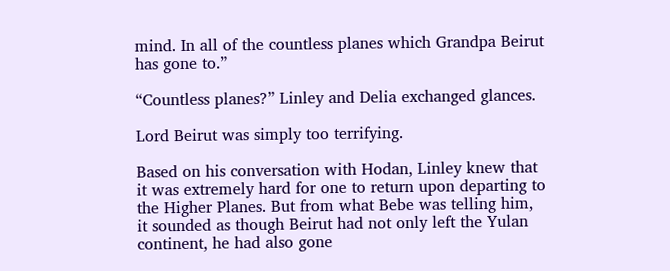mind. In all of the countless planes which Grandpa Beirut has gone to.”

“Countless planes?” Linley and Delia exchanged glances.

Lord Beirut was simply too terrifying.

Based on his conversation with Hodan, Linley knew that it was extremely hard for one to return upon departing to the Higher Planes. But from what Bebe was telling him, it sounded as though Beirut had not only left the Yulan continent, he had also gone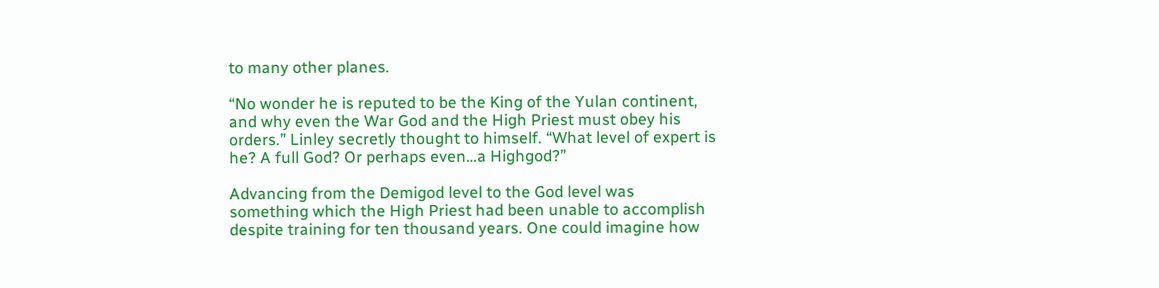to many other planes.

“No wonder he is reputed to be the King of the Yulan continent, and why even the War God and the High Priest must obey his orders.” Linley secretly thought to himself. “What level of expert is he? A full God? Or perhaps even…a Highgod?”

Advancing from the Demigod level to the God level was something which the High Priest had been unable to accomplish despite training for ten thousand years. One could imagine how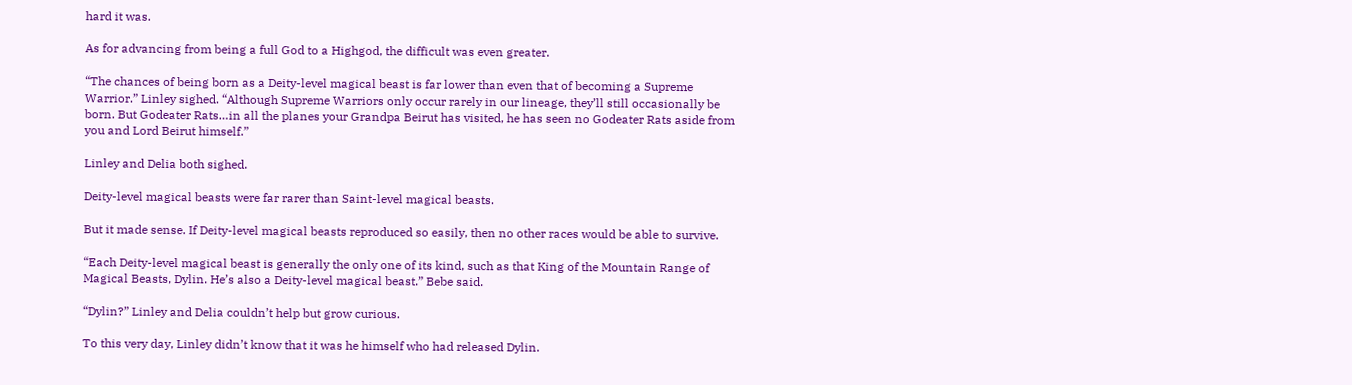hard it was.

As for advancing from being a full God to a Highgod, the difficult was even greater.

“The chances of being born as a Deity-level magical beast is far lower than even that of becoming a Supreme Warrior.” Linley sighed. “Although Supreme Warriors only occur rarely in our lineage, they’ll still occasionally be born. But Godeater Rats…in all the planes your Grandpa Beirut has visited, he has seen no Godeater Rats aside from you and Lord Beirut himself.”

Linley and Delia both sighed.

Deity-level magical beasts were far rarer than Saint-level magical beasts.

But it made sense. If Deity-level magical beasts reproduced so easily, then no other races would be able to survive.

“Each Deity-level magical beast is generally the only one of its kind, such as that King of the Mountain Range of Magical Beasts, Dylin. He’s also a Deity-level magical beast.” Bebe said.

“Dylin?” Linley and Delia couldn’t help but grow curious.

To this very day, Linley didn’t know that it was he himself who had released Dylin.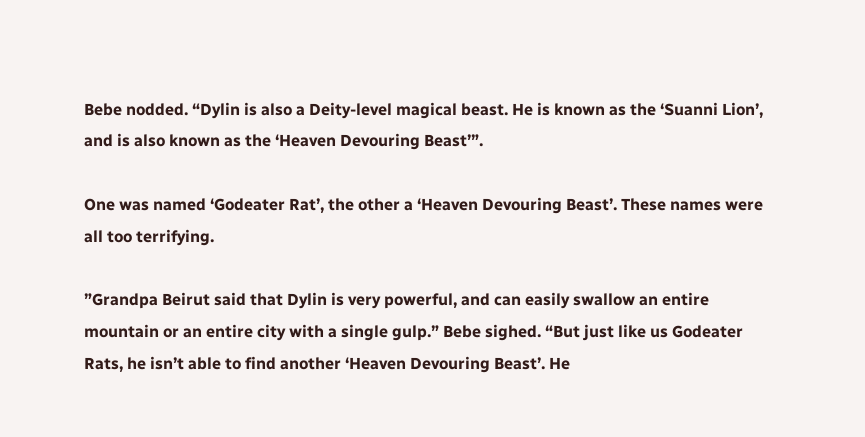Bebe nodded. “Dylin is also a Deity-level magical beast. He is known as the ‘Suanni Lion’, and is also known as the ‘Heaven Devouring Beast’”.

One was named ‘Godeater Rat’, the other a ‘Heaven Devouring Beast’. These names were all too terrifying.

”Grandpa Beirut said that Dylin is very powerful, and can easily swallow an entire mountain or an entire city with a single gulp.” Bebe sighed. “But just like us Godeater Rats, he isn’t able to find another ‘Heaven Devouring Beast’. He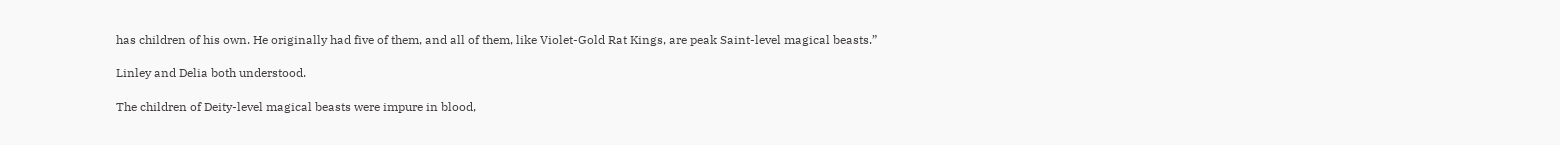has children of his own. He originally had five of them, and all of them, like Violet-Gold Rat Kings, are peak Saint-level magical beasts.”

Linley and Delia both understood.

The children of Deity-level magical beasts were impure in blood,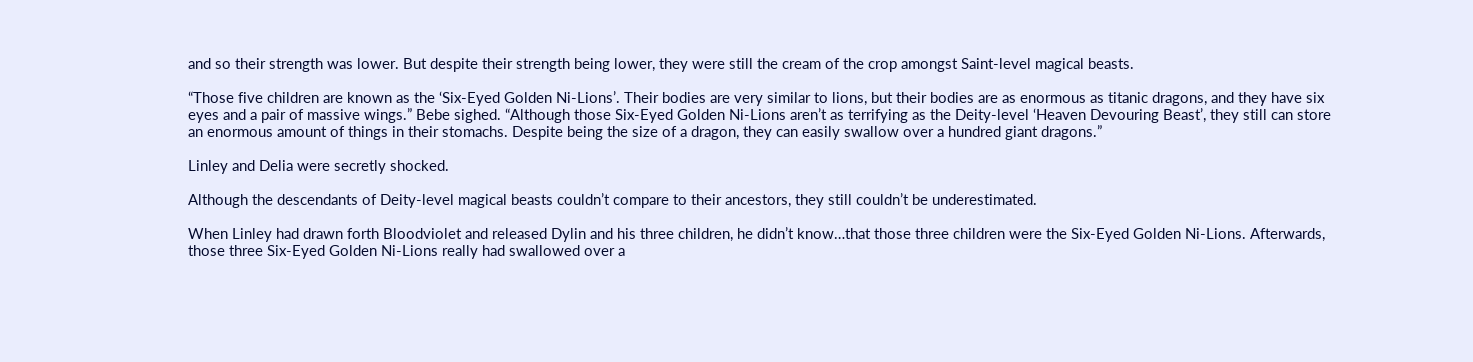and so their strength was lower. But despite their strength being lower, they were still the cream of the crop amongst Saint-level magical beasts.

“Those five children are known as the ‘Six-Eyed Golden Ni-Lions’. Their bodies are very similar to lions, but their bodies are as enormous as titanic dragons, and they have six eyes and a pair of massive wings.” Bebe sighed. “Although those Six-Eyed Golden Ni-Lions aren’t as terrifying as the Deity-level ‘Heaven Devouring Beast’, they still can store an enormous amount of things in their stomachs. Despite being the size of a dragon, they can easily swallow over a hundred giant dragons.”

Linley and Delia were secretly shocked.

Although the descendants of Deity-level magical beasts couldn’t compare to their ancestors, they still couldn’t be underestimated.

When Linley had drawn forth Bloodviolet and released Dylin and his three children, he didn’t know…that those three children were the Six-Eyed Golden Ni-Lions. Afterwards, those three Six-Eyed Golden Ni-Lions really had swallowed over a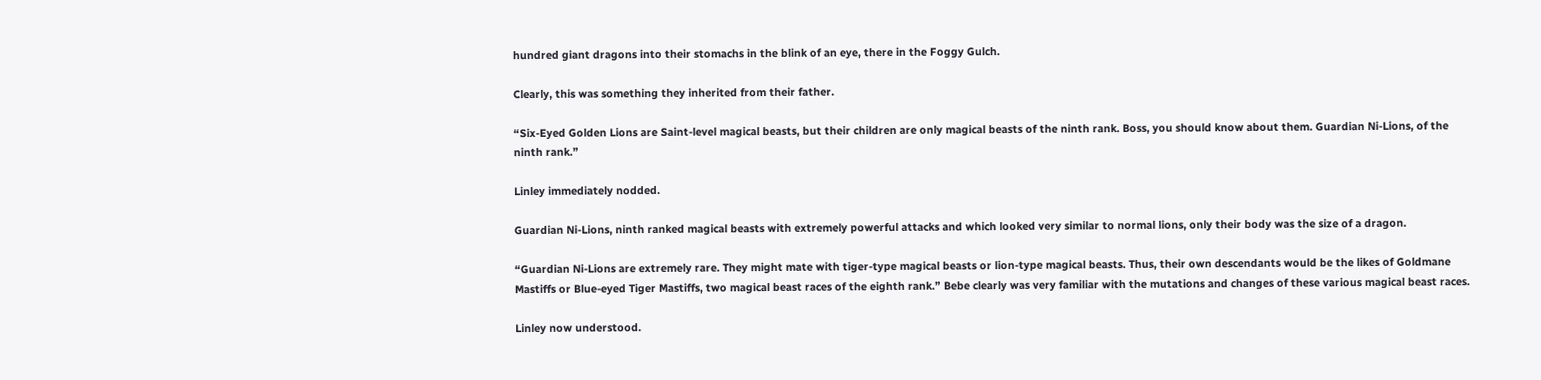hundred giant dragons into their stomachs in the blink of an eye, there in the Foggy Gulch.

Clearly, this was something they inherited from their father.

“Six-Eyed Golden Lions are Saint-level magical beasts, but their children are only magical beasts of the ninth rank. Boss, you should know about them. Guardian Ni-Lions, of the ninth rank.”

Linley immediately nodded.

Guardian Ni-Lions, ninth ranked magical beasts with extremely powerful attacks and which looked very similar to normal lions, only their body was the size of a dragon.

“Guardian Ni-Lions are extremely rare. They might mate with tiger-type magical beasts or lion-type magical beasts. Thus, their own descendants would be the likes of Goldmane Mastiffs or Blue-eyed Tiger Mastiffs, two magical beast races of the eighth rank.” Bebe clearly was very familiar with the mutations and changes of these various magical beast races.

Linley now understood.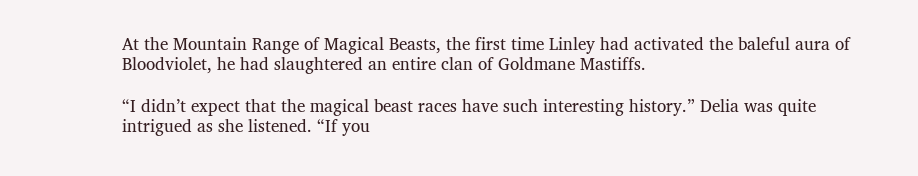At the Mountain Range of Magical Beasts, the first time Linley had activated the baleful aura of Bloodviolet, he had slaughtered an entire clan of Goldmane Mastiffs.

“I didn’t expect that the magical beast races have such interesting history.” Delia was quite intrigued as she listened. “If you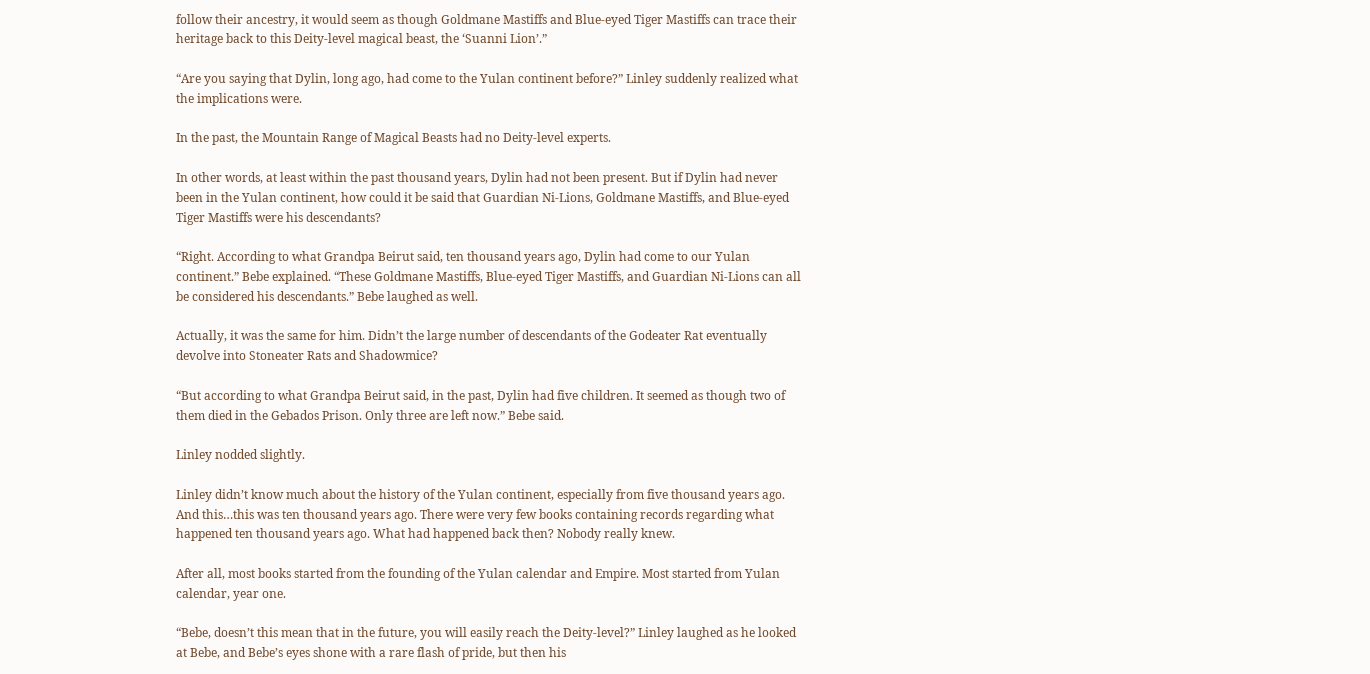follow their ancestry, it would seem as though Goldmane Mastiffs and Blue-eyed Tiger Mastiffs can trace their heritage back to this Deity-level magical beast, the ‘Suanni Lion’.”

“Are you saying that Dylin, long ago, had come to the Yulan continent before?” Linley suddenly realized what the implications were.

In the past, the Mountain Range of Magical Beasts had no Deity-level experts.

In other words, at least within the past thousand years, Dylin had not been present. But if Dylin had never been in the Yulan continent, how could it be said that Guardian Ni-Lions, Goldmane Mastiffs, and Blue-eyed Tiger Mastiffs were his descendants?

“Right. According to what Grandpa Beirut said, ten thousand years ago, Dylin had come to our Yulan continent.” Bebe explained. “These Goldmane Mastiffs, Blue-eyed Tiger Mastiffs, and Guardian Ni-Lions can all be considered his descendants.” Bebe laughed as well.

Actually, it was the same for him. Didn’t the large number of descendants of the Godeater Rat eventually devolve into Stoneater Rats and Shadowmice?

“But according to what Grandpa Beirut said, in the past, Dylin had five children. It seemed as though two of them died in the Gebados Prison. Only three are left now.” Bebe said.

Linley nodded slightly.

Linley didn’t know much about the history of the Yulan continent, especially from five thousand years ago. And this…this was ten thousand years ago. There were very few books containing records regarding what happened ten thousand years ago. What had happened back then? Nobody really knew.

After all, most books started from the founding of the Yulan calendar and Empire. Most started from Yulan calendar, year one.

“Bebe, doesn’t this mean that in the future, you will easily reach the Deity-level?” Linley laughed as he looked at Bebe, and Bebe’s eyes shone with a rare flash of pride, but then his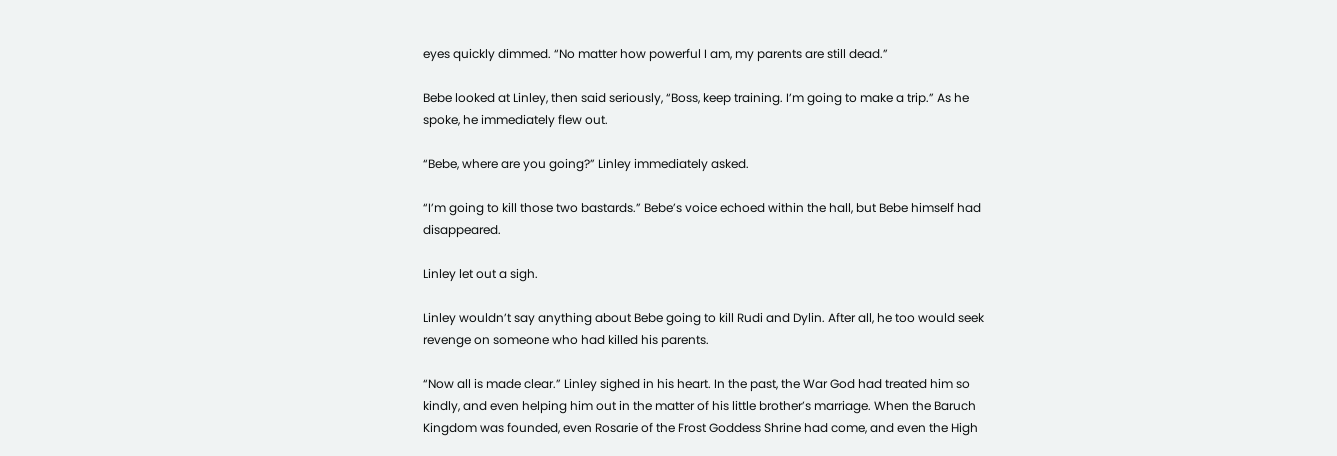eyes quickly dimmed. “No matter how powerful I am, my parents are still dead.”

Bebe looked at Linley, then said seriously, “Boss, keep training. I’m going to make a trip.” As he spoke, he immediately flew out.

“Bebe, where are you going?” Linley immediately asked.

“I’m going to kill those two bastards.” Bebe’s voice echoed within the hall, but Bebe himself had disappeared.

Linley let out a sigh.

Linley wouldn’t say anything about Bebe going to kill Rudi and Dylin. After all, he too would seek revenge on someone who had killed his parents.

“Now all is made clear.” Linley sighed in his heart. In the past, the War God had treated him so kindly, and even helping him out in the matter of his little brother’s marriage. When the Baruch Kingdom was founded, even Rosarie of the Frost Goddess Shrine had come, and even the High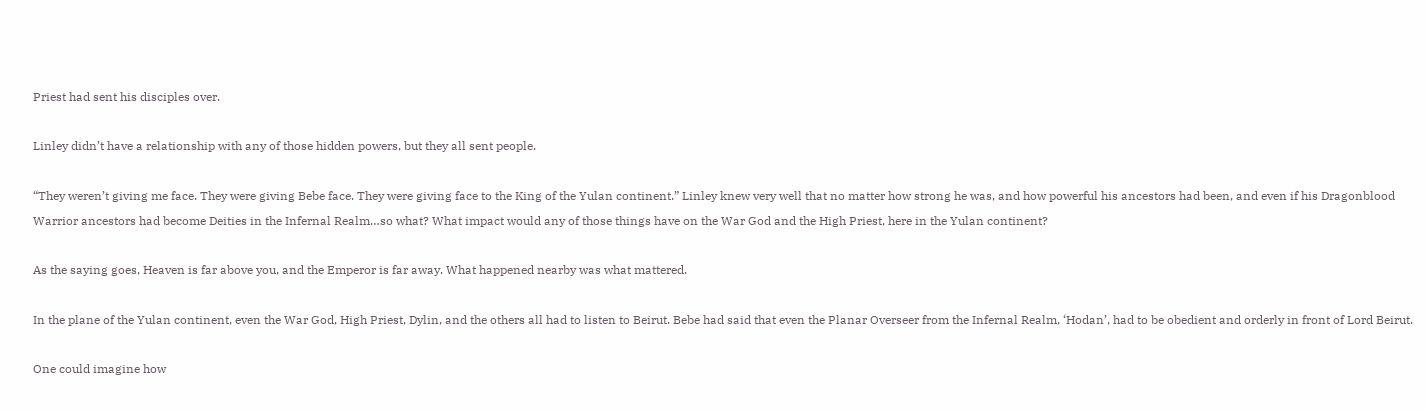Priest had sent his disciples over.

Linley didn’t have a relationship with any of those hidden powers, but they all sent people.

“They weren’t giving me face. They were giving Bebe face. They were giving face to the King of the Yulan continent.” Linley knew very well that no matter how strong he was, and how powerful his ancestors had been, and even if his Dragonblood Warrior ancestors had become Deities in the Infernal Realm…so what? What impact would any of those things have on the War God and the High Priest, here in the Yulan continent?

As the saying goes, Heaven is far above you, and the Emperor is far away. What happened nearby was what mattered.

In the plane of the Yulan continent, even the War God, High Priest, Dylin, and the others all had to listen to Beirut. Bebe had said that even the Planar Overseer from the Infernal Realm, ‘Hodan’, had to be obedient and orderly in front of Lord Beirut.

One could imagine how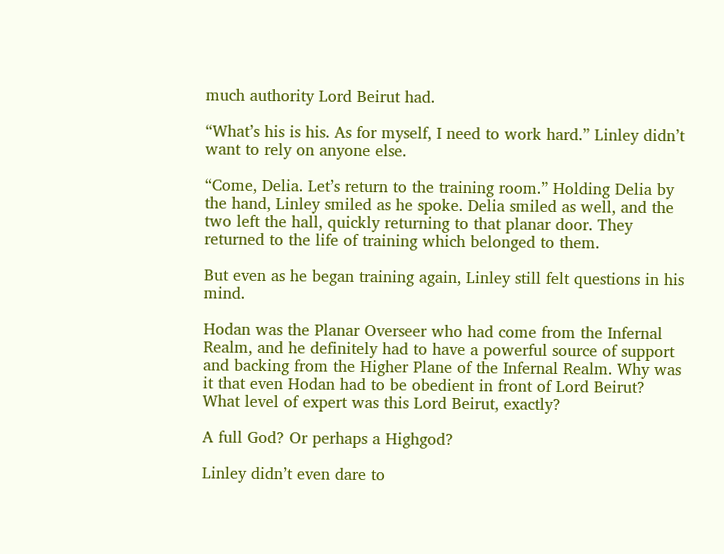much authority Lord Beirut had.

“What’s his is his. As for myself, I need to work hard.” Linley didn’t want to rely on anyone else.

“Come, Delia. Let’s return to the training room.” Holding Delia by the hand, Linley smiled as he spoke. Delia smiled as well, and the two left the hall, quickly returning to that planar door. They returned to the life of training which belonged to them.

But even as he began training again, Linley still felt questions in his mind.

Hodan was the Planar Overseer who had come from the Infernal Realm, and he definitely had to have a powerful source of support and backing from the Higher Plane of the Infernal Realm. Why was it that even Hodan had to be obedient in front of Lord Beirut? What level of expert was this Lord Beirut, exactly?

A full God? Or perhaps a Highgod?

Linley didn’t even dare to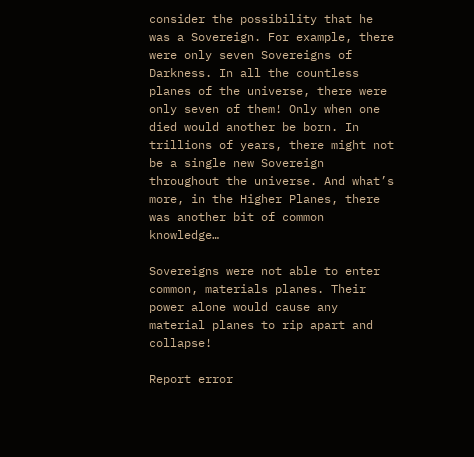consider the possibility that he was a Sovereign. For example, there were only seven Sovereigns of Darkness. In all the countless planes of the universe, there were only seven of them! Only when one died would another be born. In trillions of years, there might not be a single new Sovereign throughout the universe. And what’s more, in the Higher Planes, there was another bit of common knowledge…

Sovereigns were not able to enter common, materials planes. Their power alone would cause any material planes to rip apart and collapse!

Report error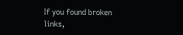If you found broken links,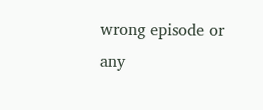wrong episode or any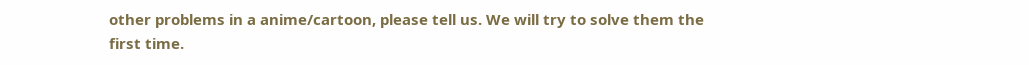other problems in a anime/cartoon, please tell us. We will try to solve them the first time.